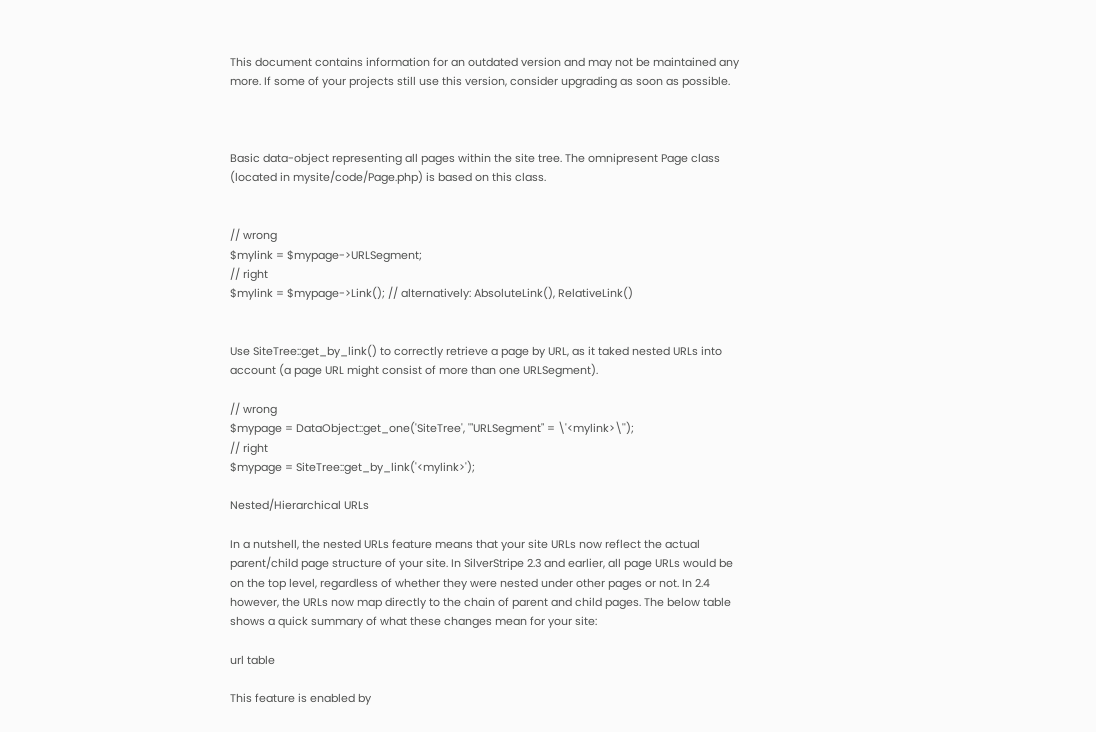This document contains information for an outdated version and may not be maintained any more. If some of your projects still use this version, consider upgrading as soon as possible.



Basic data-object representing all pages within the site tree. The omnipresent Page class (located in mysite/code/Page.php) is based on this class.


// wrong
$mylink = $mypage->URLSegment;
// right
$mylink = $mypage->Link(); // alternatively: AbsoluteLink(), RelativeLink()


Use SiteTree::get_by_link() to correctly retrieve a page by URL, as it taked nested URLs into account (a page URL might consist of more than one URLSegment).

// wrong
$mypage = DataObject::get_one('SiteTree', '"URLSegment" = \'<mylink>\'');
// right
$mypage = SiteTree::get_by_link('<mylink>');

Nested/Hierarchical URLs

In a nutshell, the nested URLs feature means that your site URLs now reflect the actual parent/child page structure of your site. In SilverStripe 2.3 and earlier, all page URLs would be on the top level, regardless of whether they were nested under other pages or not. In 2.4 however, the URLs now map directly to the chain of parent and child pages. The below table shows a quick summary of what these changes mean for your site:

url table

This feature is enabled by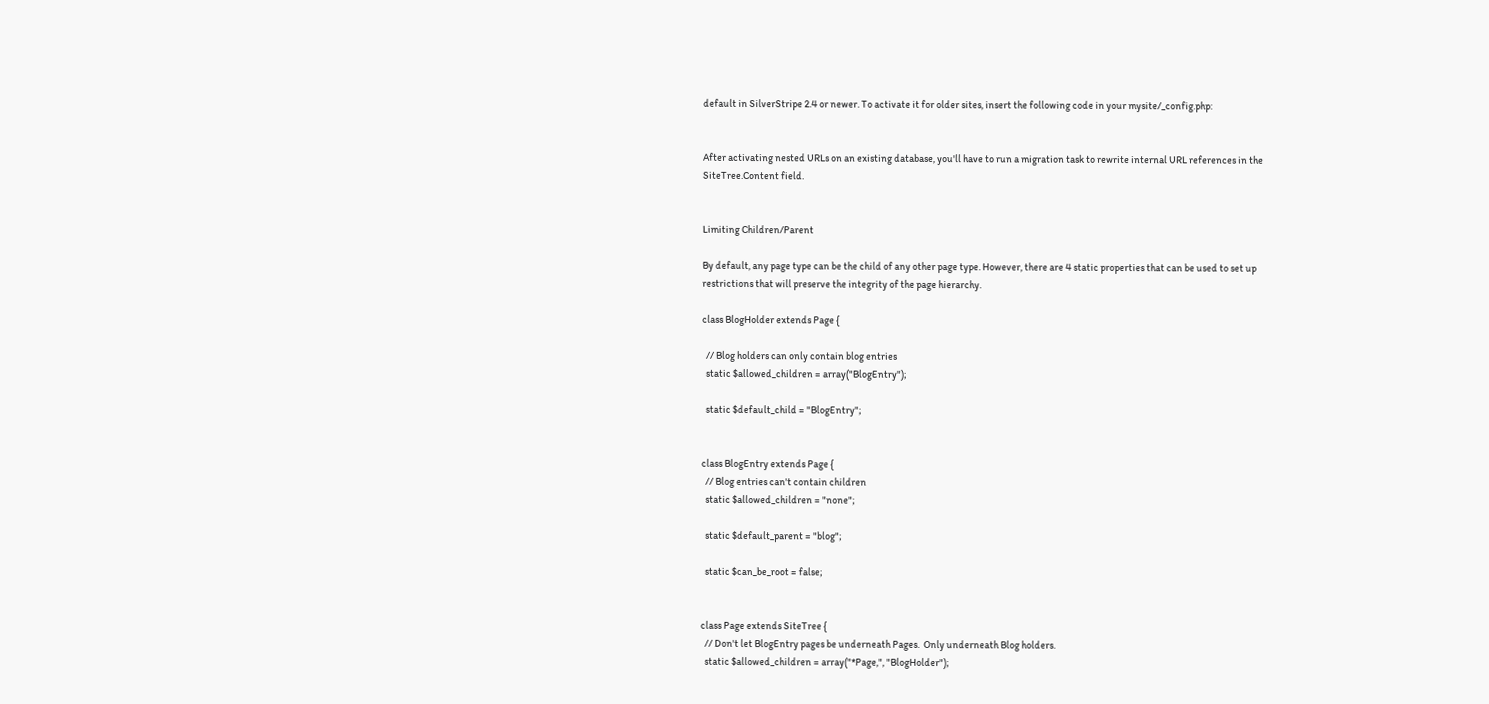default in SilverStripe 2.4 or newer. To activate it for older sites, insert the following code in your mysite/_config.php:


After activating nested URLs on an existing database, you'll have to run a migration task to rewrite internal URL references in the SiteTree.Content field.


Limiting Children/Parent

By default, any page type can be the child of any other page type. However, there are 4 static properties that can be used to set up restrictions that will preserve the integrity of the page hierarchy.

class BlogHolder extends Page {

  // Blog holders can only contain blog entries
  static $allowed_children = array("BlogEntry");

  static $default_child = "BlogEntry";


class BlogEntry extends Page {
  // Blog entries can't contain children
  static $allowed_children = "none";

  static $default_parent = "blog";

  static $can_be_root = false;


class Page extends SiteTree {
  // Don't let BlogEntry pages be underneath Pages.  Only underneath Blog holders.
  static $allowed_children = array("*Page,", "BlogHolder");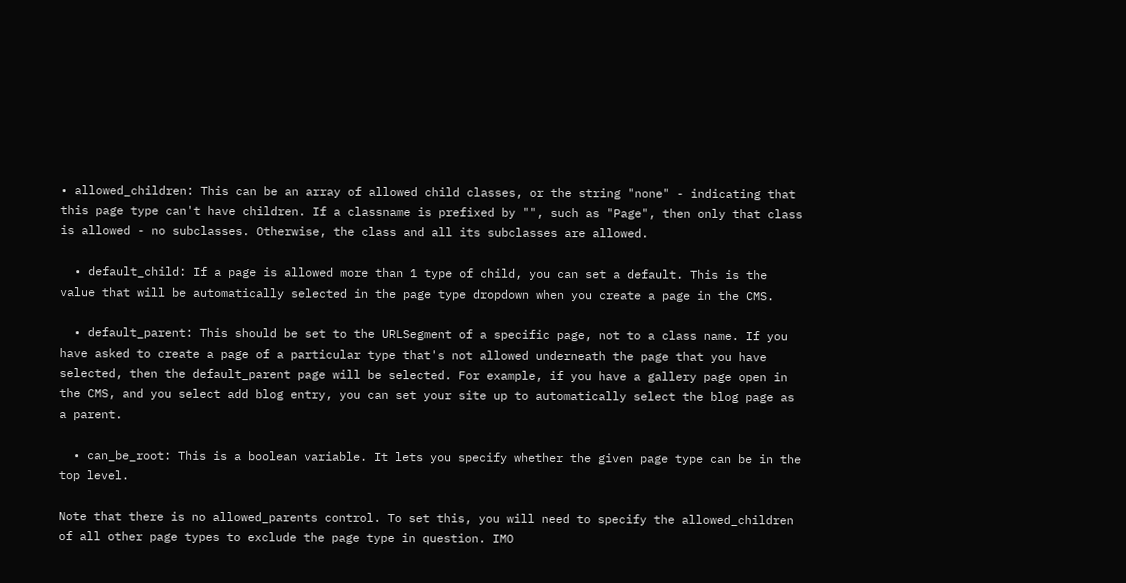• allowed_children: This can be an array of allowed child classes, or the string "none" - indicating that this page type can't have children. If a classname is prefixed by "", such as "Page", then only that class is allowed - no subclasses. Otherwise, the class and all its subclasses are allowed.

  • default_child: If a page is allowed more than 1 type of child, you can set a default. This is the value that will be automatically selected in the page type dropdown when you create a page in the CMS.

  • default_parent: This should be set to the URLSegment of a specific page, not to a class name. If you have asked to create a page of a particular type that's not allowed underneath the page that you have selected, then the default_parent page will be selected. For example, if you have a gallery page open in the CMS, and you select add blog entry, you can set your site up to automatically select the blog page as a parent.

  • can_be_root: This is a boolean variable. It lets you specify whether the given page type can be in the top level.

Note that there is no allowed_parents control. To set this, you will need to specify the allowed_children of all other page types to exclude the page type in question. IMO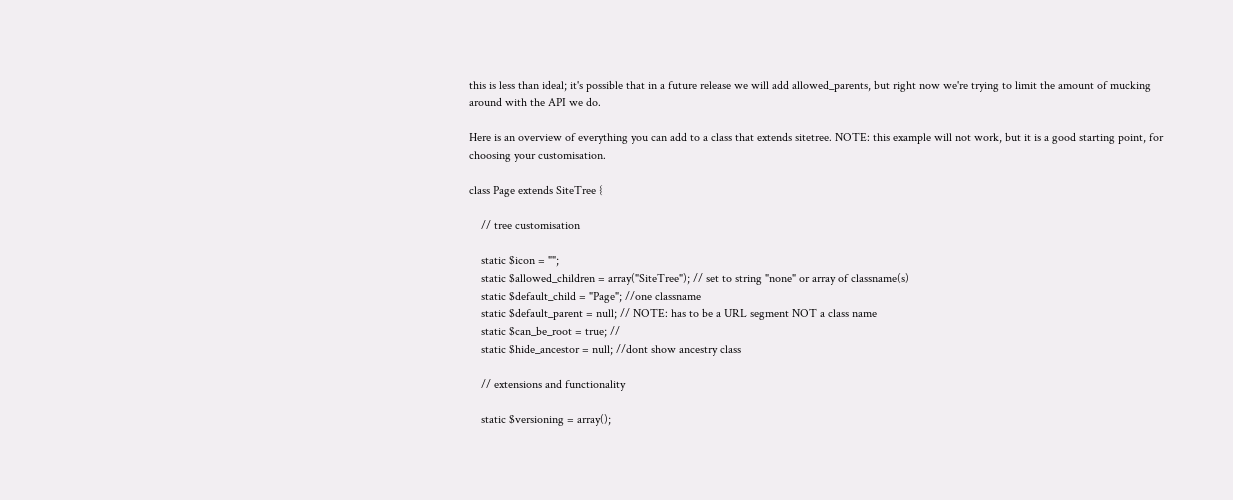this is less than ideal; it's possible that in a future release we will add allowed_parents, but right now we're trying to limit the amount of mucking around with the API we do.

Here is an overview of everything you can add to a class that extends sitetree. NOTE: this example will not work, but it is a good starting point, for choosing your customisation.

class Page extends SiteTree {

    // tree customisation

    static $icon = "";
    static $allowed_children = array("SiteTree"); // set to string "none" or array of classname(s)
    static $default_child = "Page"; //one classname
    static $default_parent = null; // NOTE: has to be a URL segment NOT a class name
    static $can_be_root = true; //
    static $hide_ancestor = null; //dont show ancestry class

    // extensions and functionality

    static $versioning = array();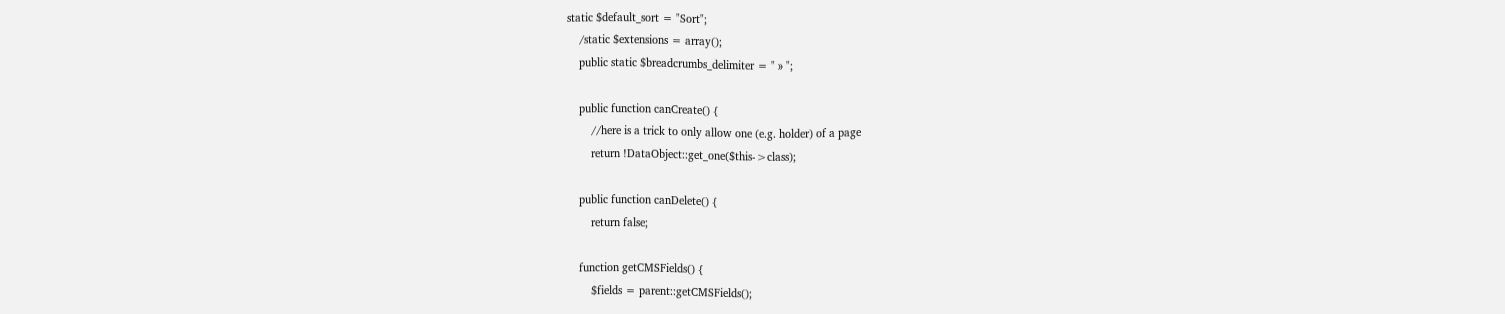static $default_sort = "Sort";
    /static $extensions = array();
    public static $breadcrumbs_delimiter = " » ";

    public function canCreate() {
        //here is a trick to only allow one (e.g. holder) of a page
        return !DataObject::get_one($this->class);

    public function canDelete() {
        return false;

    function getCMSFields() {
        $fields = parent::getCMSFields();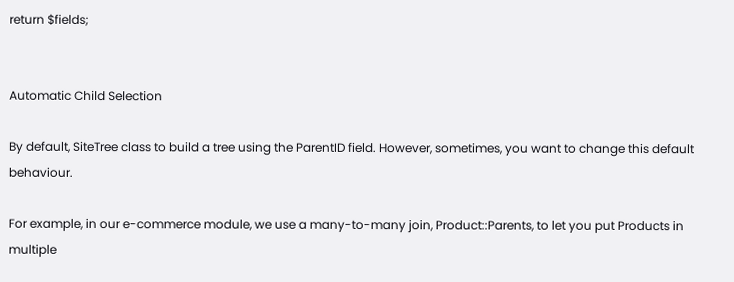return $fields;


Automatic Child Selection

By default, SiteTree class to build a tree using the ParentID field. However, sometimes, you want to change this default behaviour.

For example, in our e-commerce module, we use a many-to-many join, Product::Parents, to let you put Products in multiple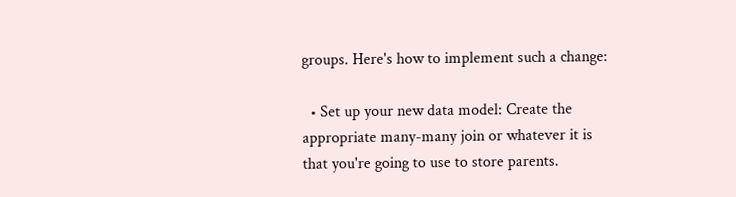groups. Here's how to implement such a change:

  • Set up your new data model: Create the appropriate many-many join or whatever it is that you're going to use to store parents.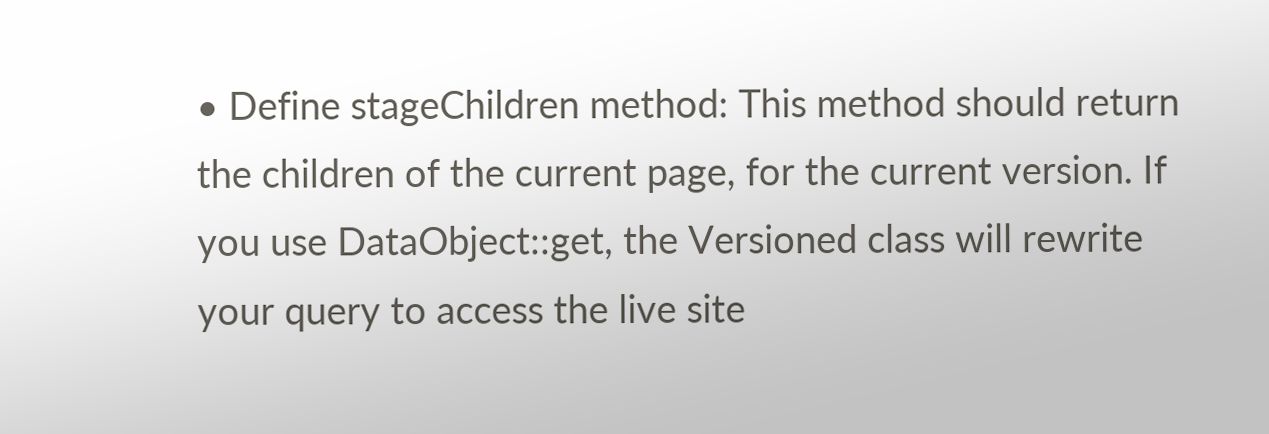• Define stageChildren method: This method should return the children of the current page, for the current version. If you use DataObject::get, the Versioned class will rewrite your query to access the live site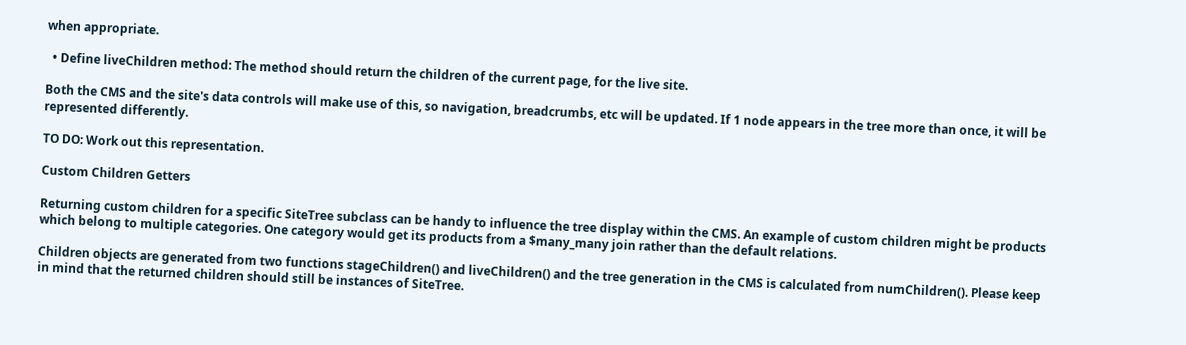when appropriate.

  • Define liveChildren method: The method should return the children of the current page, for the live site.

Both the CMS and the site's data controls will make use of this, so navigation, breadcrumbs, etc will be updated. If 1 node appears in the tree more than once, it will be represented differently.

TO DO: Work out this representation.

Custom Children Getters

Returning custom children for a specific SiteTree subclass can be handy to influence the tree display within the CMS. An example of custom children might be products which belong to multiple categories. One category would get its products from a $many_many join rather than the default relations.

Children objects are generated from two functions stageChildren() and liveChildren() and the tree generation in the CMS is calculated from numChildren(). Please keep in mind that the returned children should still be instances of SiteTree.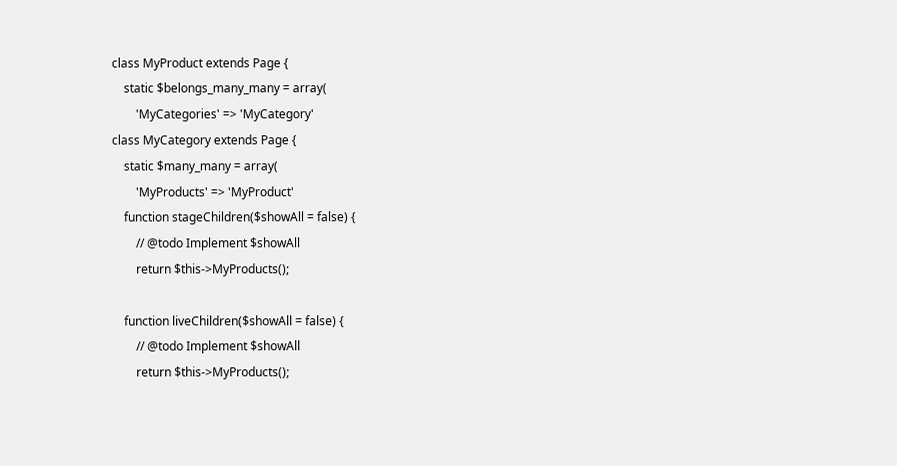class MyProduct extends Page {
    static $belongs_many_many = array(
        'MyCategories' => 'MyCategory'
class MyCategory extends Page {
    static $many_many = array(
        'MyProducts' => 'MyProduct'
    function stageChildren($showAll = false) {
        // @todo Implement $showAll
        return $this->MyProducts();

    function liveChildren($showAll = false) {
        // @todo Implement $showAll
        return $this->MyProducts();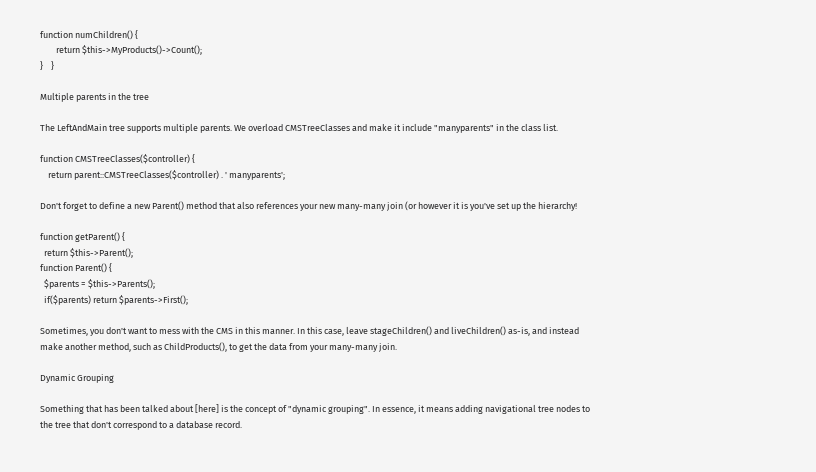function numChildren() {
        return $this->MyProducts()->Count();
}    }

Multiple parents in the tree

The LeftAndMain tree supports multiple parents. We overload CMSTreeClasses and make it include "manyparents" in the class list.

function CMSTreeClasses($controller) {
    return parent::CMSTreeClasses($controller) . ' manyparents';

Don't forget to define a new Parent() method that also references your new many-many join (or however it is you've set up the hierarchy!

function getParent() {
  return $this->Parent();
function Parent() {
  $parents = $this->Parents();
  if($parents) return $parents->First();

Sometimes, you don't want to mess with the CMS in this manner. In this case, leave stageChildren() and liveChildren() as-is, and instead make another method, such as ChildProducts(), to get the data from your many-many join.

Dynamic Grouping

Something that has been talked about [here] is the concept of "dynamic grouping". In essence, it means adding navigational tree nodes to the tree that don't correspond to a database record.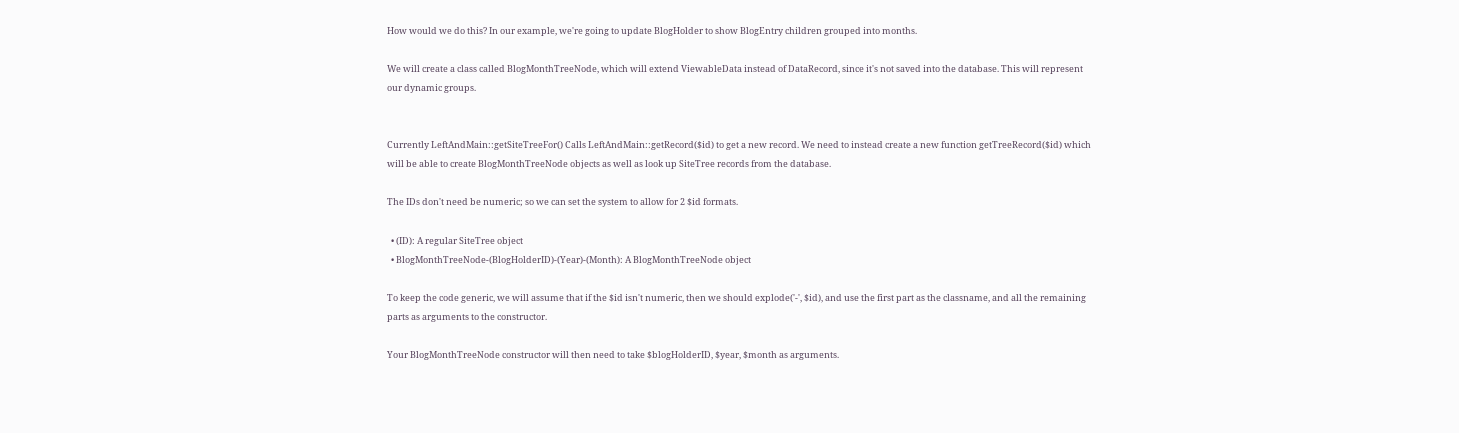How would we do this? In our example, we're going to update BlogHolder to show BlogEntry children grouped into months.

We will create a class called BlogMonthTreeNode, which will extend ViewableData instead of DataRecord, since it's not saved into the database. This will represent our dynamic groups.


Currently LeftAndMain::getSiteTreeFor() Calls LeftAndMain::getRecord($id) to get a new record. We need to instead create a new function getTreeRecord($id) which will be able to create BlogMonthTreeNode objects as well as look up SiteTree records from the database.

The IDs don't need be numeric; so we can set the system to allow for 2 $id formats.

  • (ID): A regular SiteTree object
  • BlogMonthTreeNode-(BlogHolderID)-(Year)-(Month): A BlogMonthTreeNode object

To keep the code generic, we will assume that if the $id isn't numeric, then we should explode('-', $id), and use the first part as the classname, and all the remaining parts as arguments to the constructor.

Your BlogMonthTreeNode constructor will then need to take $blogHolderID, $year, $month as arguments.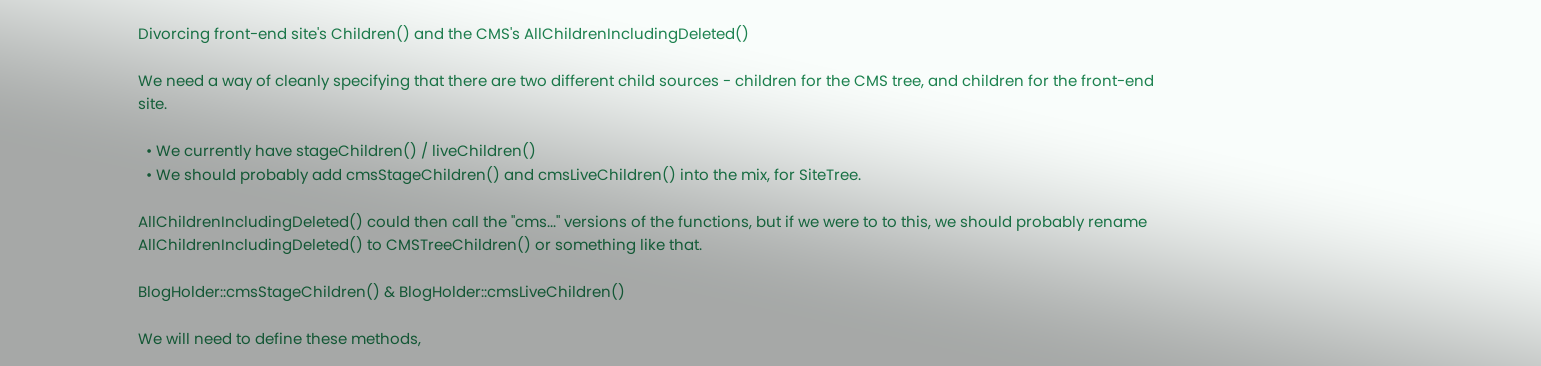Divorcing front-end site's Children() and the CMS's AllChildrenIncludingDeleted()

We need a way of cleanly specifying that there are two different child sources - children for the CMS tree, and children for the front-end site.

  • We currently have stageChildren() / liveChildren()
  • We should probably add cmsStageChildren() and cmsLiveChildren() into the mix, for SiteTree.

AllChildrenIncludingDeleted() could then call the "cms..." versions of the functions, but if we were to to this, we should probably rename AllChildrenIncludingDeleted() to CMSTreeChildren() or something like that.

BlogHolder::cmsStageChildren() & BlogHolder::cmsLiveChildren()

We will need to define these methods,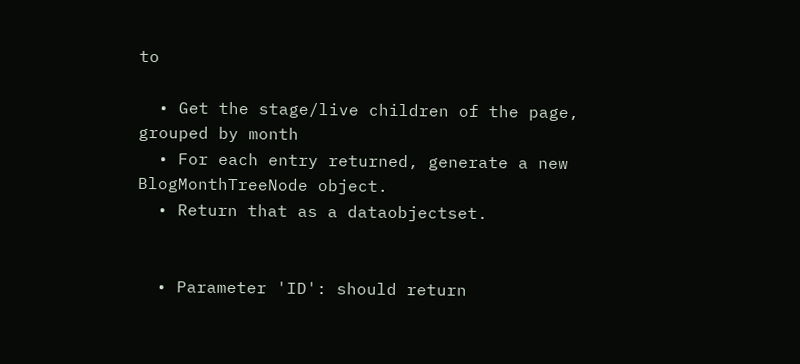to

  • Get the stage/live children of the page, grouped by month
  • For each entry returned, generate a new BlogMonthTreeNode object.
  • Return that as a dataobjectset.


  • Parameter 'ID': should return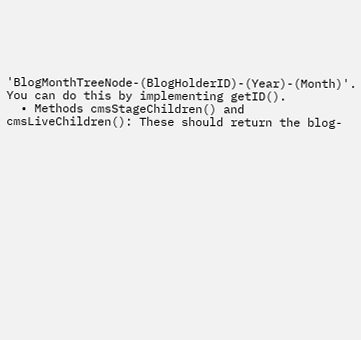'BlogMonthTreeNode-(BlogHolderID)-(Year)-(Month)'. You can do this by implementing getID().
  • Methods cmsStageChildren() and cmsLiveChildren(): These should return the blog-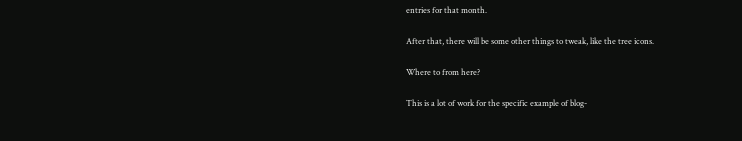entries for that month.

After that, there will be some other things to tweak, like the tree icons.

Where to from here?

This is a lot of work for the specific example of blog-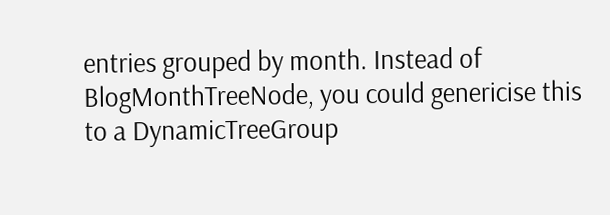entries grouped by month. Instead of BlogMonthTreeNode, you could genericise this to a DynamicTreeGroup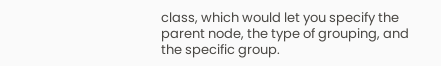class, which would let you specify the parent node, the type of grouping, and the specific group.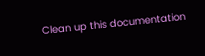Clean up this documentation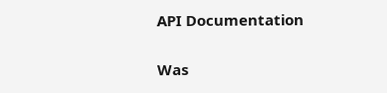API Documentation


Was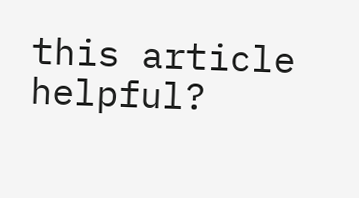this article helpful?